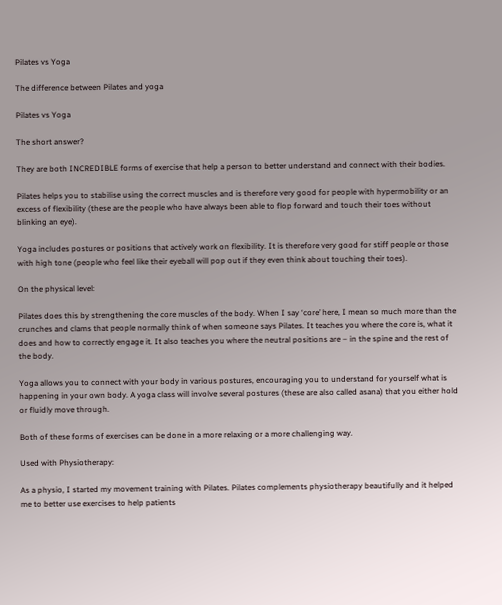Pilates vs Yoga

The difference between Pilates and yoga

Pilates vs Yoga

The short answer?

They are both INCREDIBLE forms of exercise that help a person to better understand and connect with their bodies.

Pilates helps you to stabilise using the correct muscles and is therefore very good for people with hypermobility or an excess of flexibility (these are the people who have always been able to flop forward and touch their toes without blinking an eye).

Yoga includes postures or positions that actively work on flexibility. It is therefore very good for stiff people or those with high tone (people who feel like their eyeball will pop out if they even think about touching their toes).

On the physical level:

Pilates does this by strengthening the core muscles of the body. When I say ‘core’ here, I mean so much more than the crunches and clams that people normally think of when someone says Pilates. It teaches you where the core is, what it does and how to correctly engage it. It also teaches you where the neutral positions are – in the spine and the rest of the body.

Yoga allows you to connect with your body in various postures, encouraging you to understand for yourself what is happening in your own body. A yoga class will involve several postures (these are also called asana) that you either hold or fluidly move through.

Both of these forms of exercises can be done in a more relaxing or a more challenging way.

Used with Physiotherapy:

As a physio, I started my movement training with Pilates. Pilates complements physiotherapy beautifully and it helped me to better use exercises to help patients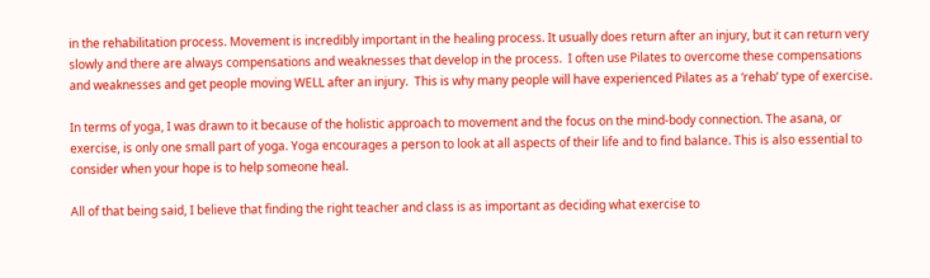in the rehabilitation process. Movement is incredibly important in the healing process. It usually does return after an injury, but it can return very slowly and there are always compensations and weaknesses that develop in the process.  I often use Pilates to overcome these compensations and weaknesses and get people moving WELL after an injury.  This is why many people will have experienced Pilates as a ‘rehab’ type of exercise.

In terms of yoga, I was drawn to it because of the holistic approach to movement and the focus on the mind-body connection. The asana, or exercise, is only one small part of yoga. Yoga encourages a person to look at all aspects of their life and to find balance. This is also essential to consider when your hope is to help someone heal.

All of that being said, I believe that finding the right teacher and class is as important as deciding what exercise to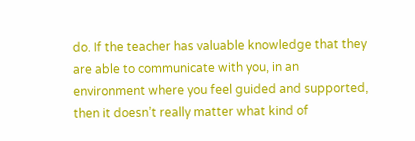do. If the teacher has valuable knowledge that they are able to communicate with you, in an environment where you feel guided and supported, then it doesn’t really matter what kind of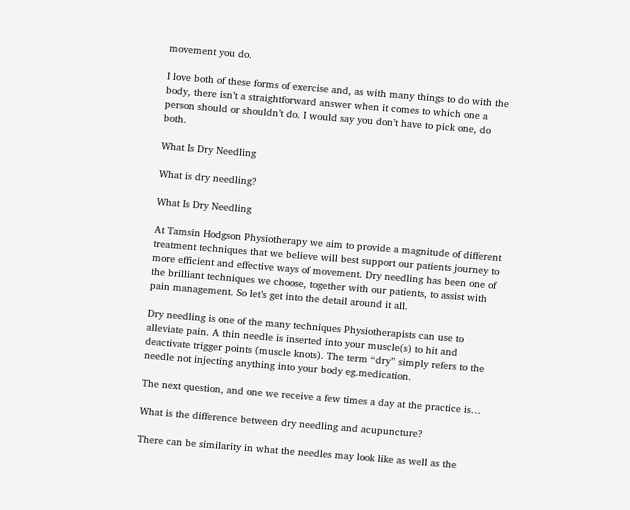movement you do.

I love both of these forms of exercise and, as with many things to do with the body, there isn’t a straightforward answer when it comes to which one a person should or shouldn’t do. I would say you don’t have to pick one, do both.

What Is Dry Needling

What is dry needling?

What Is Dry Needling

At Tamsin Hodgson Physiotherapy we aim to provide a magnitude of different treatment techniques that we believe will best support our patients journey to more efficient and effective ways of movement. Dry needling has been one of the brilliant techniques we choose, together with our patients, to assist with pain management. So let’s get into the detail around it all.

Dry needling is one of the many techniques Physiotherapists can use to alleviate pain. A thin needle is inserted into your muscle(s) to hit and deactivate trigger points (muscle knots). The term “dry” simply refers to the needle not injecting anything into your body eg.medication.

The next question, and one we receive a few times a day at the practice is…

What is the difference between dry needling and acupuncture?

There can be similarity in what the needles may look like as well as the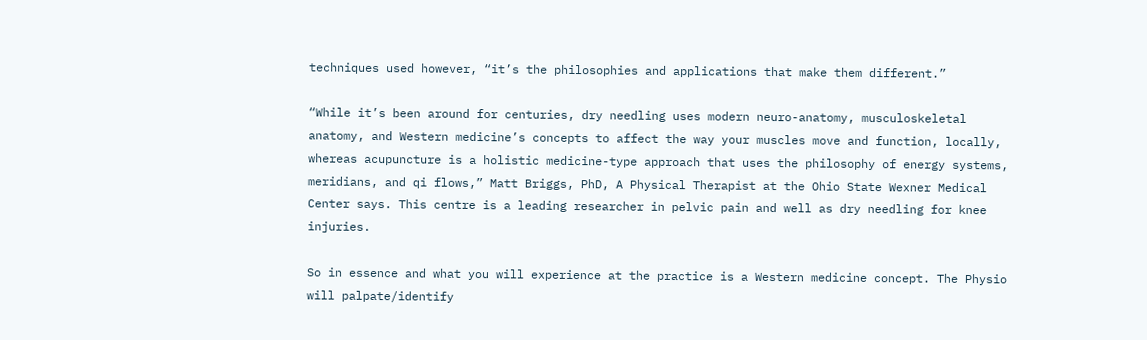techniques used however, “it’s the philosophies and applications that make them different.”

“While it’s been around for centuries, dry needling uses modern neuro-anatomy, musculoskeletal anatomy, and Western medicine’s concepts to affect the way your muscles move and function, locally, whereas acupuncture is a holistic medicine-type approach that uses the philosophy of energy systems, meridians, and qi flows,” Matt Briggs, PhD, A Physical Therapist at the Ohio State Wexner Medical Center says. This centre is a leading researcher in pelvic pain and well as dry needling for knee injuries.

So in essence and what you will experience at the practice is a Western medicine concept. The Physio will palpate/identify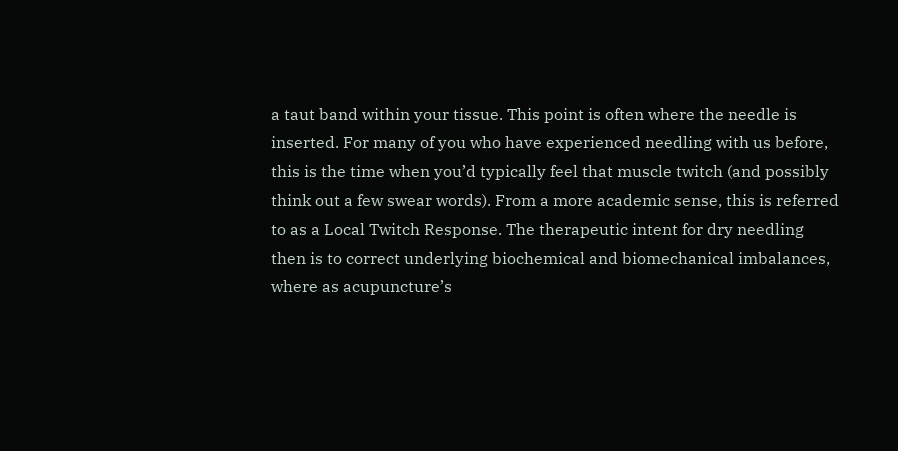a taut band within your tissue. This point is often where the needle is inserted. For many of you who have experienced needling with us before, this is the time when you’d typically feel that muscle twitch (and possibly think out a few swear words). From a more academic sense, this is referred to as a Local Twitch Response. The therapeutic intent for dry needling then is to correct underlying biochemical and biomechanical imbalances, where as acupuncture’s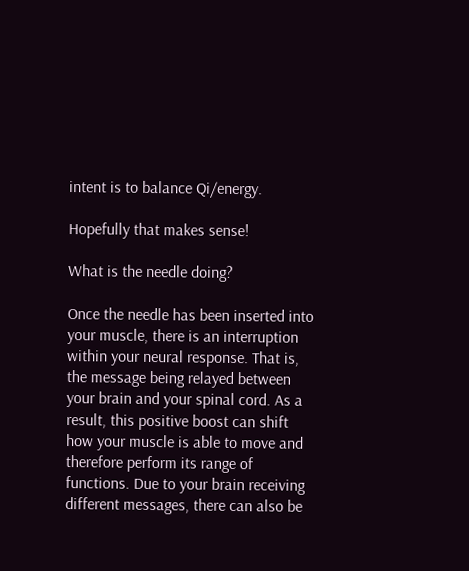intent is to balance Qi/energy.

Hopefully that makes sense!

What is the needle doing?

Once the needle has been inserted into your muscle, there is an interruption within your neural response. That is, the message being relayed between your brain and your spinal cord. As a result, this positive boost can shift how your muscle is able to move and therefore perform its range of functions. Due to your brain receiving different messages, there can also be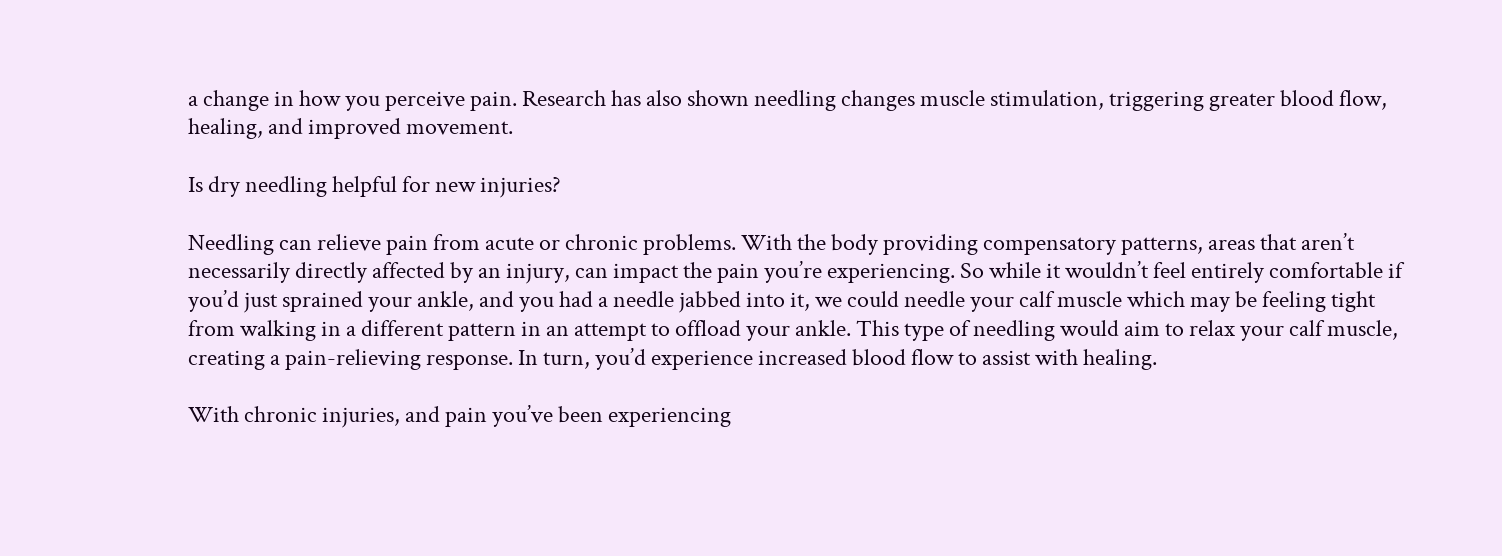a change in how you perceive pain. Research has also shown needling changes muscle stimulation, triggering greater blood flow, healing, and improved movement.

Is dry needling helpful for new injuries?

Needling can relieve pain from acute or chronic problems. With the body providing compensatory patterns, areas that aren’t necessarily directly affected by an injury, can impact the pain you’re experiencing. So while it wouldn’t feel entirely comfortable if you’d just sprained your ankle, and you had a needle jabbed into it, we could needle your calf muscle which may be feeling tight from walking in a different pattern in an attempt to offload your ankle. This type of needling would aim to relax your calf muscle, creating a pain-relieving response. In turn, you’d experience increased blood flow to assist with healing.

With chronic injuries, and pain you’ve been experiencing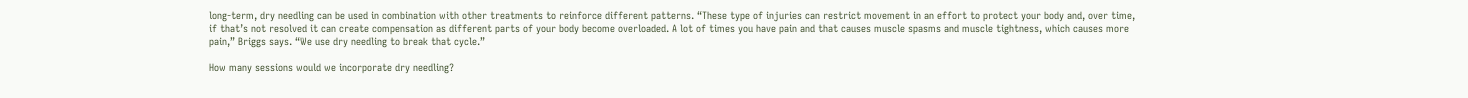long-term, dry needling can be used in combination with other treatments to reinforce different patterns. “These type of injuries can restrict movement in an effort to protect your body and, over time, if that’s not resolved it can create compensation as different parts of your body become overloaded. A lot of times you have pain and that causes muscle spasms and muscle tightness, which causes more pain,” Briggs says. “We use dry needling to break that cycle.”

How many sessions would we incorporate dry needling?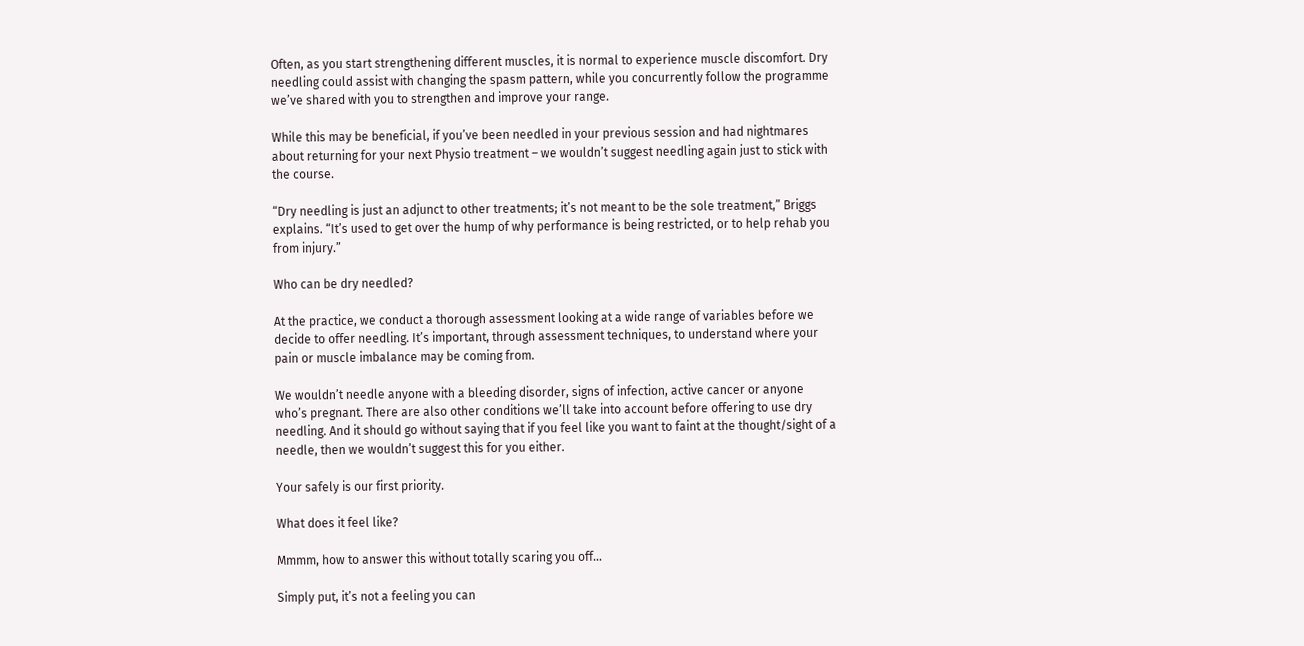Often, as you start strengthening different muscles, it is normal to experience muscle discomfort. Dry needling could assist with changing the spasm pattern, while you concurrently follow the programme we’ve shared with you to strengthen and improve your range.

While this may be beneficial, if you’ve been needled in your previous session and had nightmares about returning for your next Physio treatment – we wouldn’t suggest needling again just to stick with the course.

“Dry needling is just an adjunct to other treatments; it’s not meant to be the sole treatment,” Briggs explains. “It’s used to get over the hump of why performance is being restricted, or to help rehab you from injury.”

Who can be dry needled?

At the practice, we conduct a thorough assessment looking at a wide range of variables before we decide to offer needling. It’s important, through assessment techniques, to understand where your pain or muscle imbalance may be coming from.

We wouldn’t needle anyone with a bleeding disorder, signs of infection, active cancer or anyone who’s pregnant. There are also other conditions we’ll take into account before offering to use dry needling. And it should go without saying that if you feel like you want to faint at the thought/sight of a needle, then we wouldn’t suggest this for you either.

Your safely is our first priority.

What does it feel like?

Mmmm, how to answer this without totally scaring you off…

Simply put, it’s not a feeling you can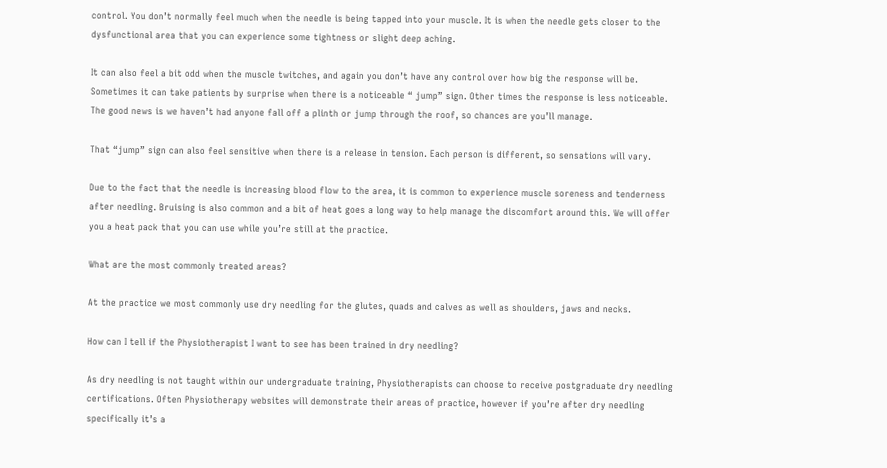control. You don’t normally feel much when the needle is being tapped into your muscle. It is when the needle gets closer to the dysfunctional area that you can experience some tightness or slight deep aching.

It can also feel a bit odd when the muscle twitches, and again you don’t have any control over how big the response will be. Sometimes it can take patients by surprise when there is a noticeable “ jump” sign. Other times the response is less noticeable. The good news is we haven’t had anyone fall off a plinth or jump through the roof, so chances are you’ll manage.

That “jump” sign can also feel sensitive when there is a release in tension. Each person is different, so sensations will vary.

Due to the fact that the needle is increasing blood flow to the area, it is common to experience muscle soreness and tenderness after needling. Bruising is also common and a bit of heat goes a long way to help manage the discomfort around this. We will offer you a heat pack that you can use while you’re still at the practice.

What are the most commonly treated areas?

At the practice we most commonly use dry needling for the glutes, quads and calves as well as shoulders, jaws and necks.

How can I tell if the Physiotherapist I want to see has been trained in dry needling?

As dry needling is not taught within our undergraduate training, Physiotherapists can choose to receive postgraduate dry needling certifications. Often Physiotherapy websites will demonstrate their areas of practice, however if you’re after dry needling specifically it’s a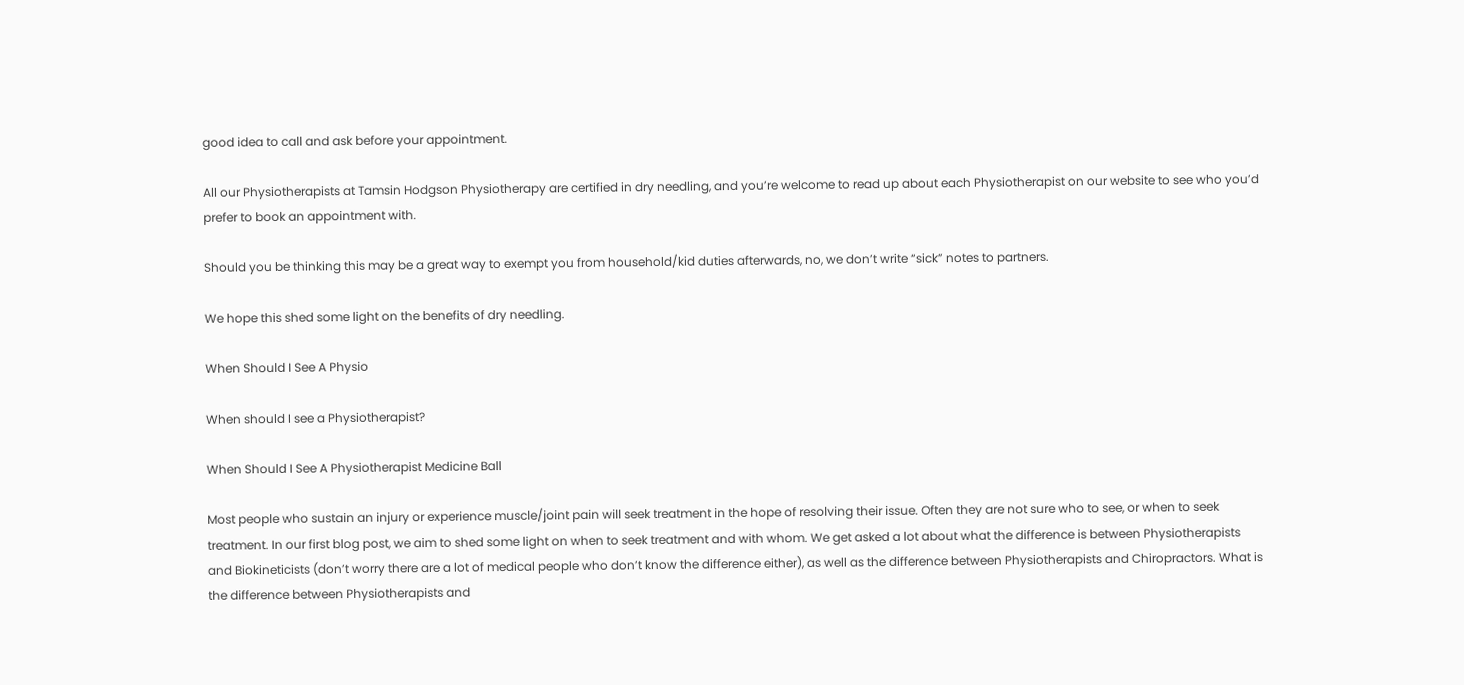good idea to call and ask before your appointment.

All our Physiotherapists at Tamsin Hodgson Physiotherapy are certified in dry needling, and you’re welcome to read up about each Physiotherapist on our website to see who you’d prefer to book an appointment with.

Should you be thinking this may be a great way to exempt you from household/kid duties afterwards, no, we don’t write “sick” notes to partners.

We hope this shed some light on the benefits of dry needling.

When Should I See A Physio

When should I see a Physiotherapist?

When Should I See A Physiotherapist Medicine Ball

Most people who sustain an injury or experience muscle/joint pain will seek treatment in the hope of resolving their issue. Often they are not sure who to see, or when to seek treatment. In our first blog post, we aim to shed some light on when to seek treatment and with whom. We get asked a lot about what the difference is between Physiotherapists and Biokineticists (don’t worry there are a lot of medical people who don’t know the difference either), as well as the difference between Physiotherapists and Chiropractors. What is the difference between Physiotherapists and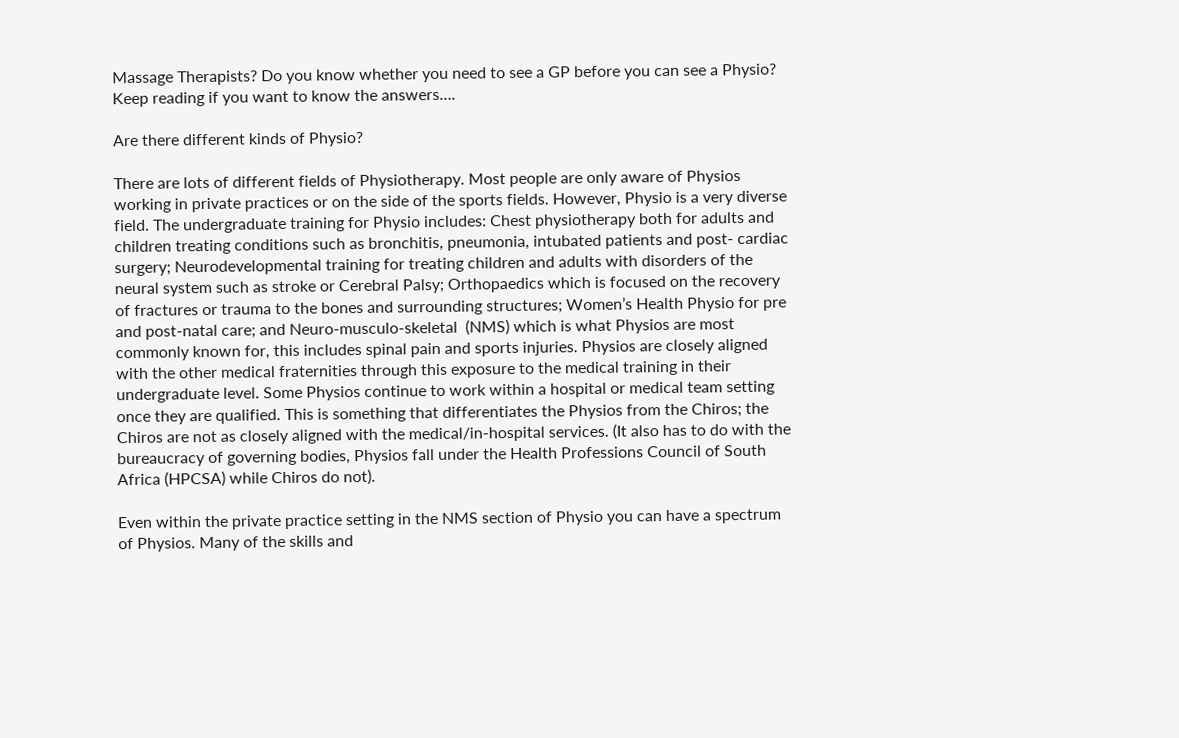Massage Therapists? Do you know whether you need to see a GP before you can see a Physio? Keep reading if you want to know the answers….

Are there different kinds of Physio?

There are lots of different fields of Physiotherapy. Most people are only aware of Physios working in private practices or on the side of the sports fields. However, Physio is a very diverse field. The undergraduate training for Physio includes: Chest physiotherapy both for adults and children treating conditions such as bronchitis, pneumonia, intubated patients and post- cardiac surgery; Neurodevelopmental training for treating children and adults with disorders of the neural system such as stroke or Cerebral Palsy; Orthopaedics which is focused on the recovery of fractures or trauma to the bones and surrounding structures; Women’s Health Physio for pre and post-natal care; and Neuro-musculo-skeletal  (NMS) which is what Physios are most commonly known for, this includes spinal pain and sports injuries. Physios are closely aligned with the other medical fraternities through this exposure to the medical training in their undergraduate level. Some Physios continue to work within a hospital or medical team setting once they are qualified. This is something that differentiates the Physios from the Chiros; the Chiros are not as closely aligned with the medical/in-hospital services. (It also has to do with the bureaucracy of governing bodies, Physios fall under the Health Professions Council of South Africa (HPCSA) while Chiros do not).

Even within the private practice setting in the NMS section of Physio you can have a spectrum of Physios. Many of the skills and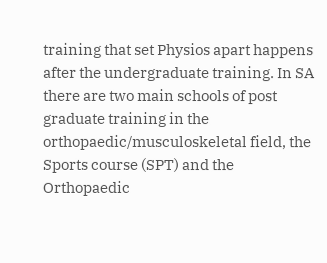training that set Physios apart happens after the undergraduate training. In SA there are two main schools of post graduate training in the orthopaedic/musculoskeletal field, the Sports course (SPT) and the Orthopaedic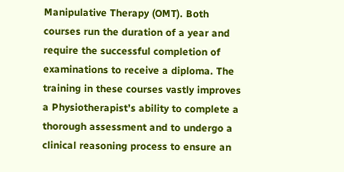Manipulative Therapy (OMT). Both courses run the duration of a year and require the successful completion of examinations to receive a diploma. The training in these courses vastly improves a Physiotherapist’s ability to complete a thorough assessment and to undergo a clinical reasoning process to ensure an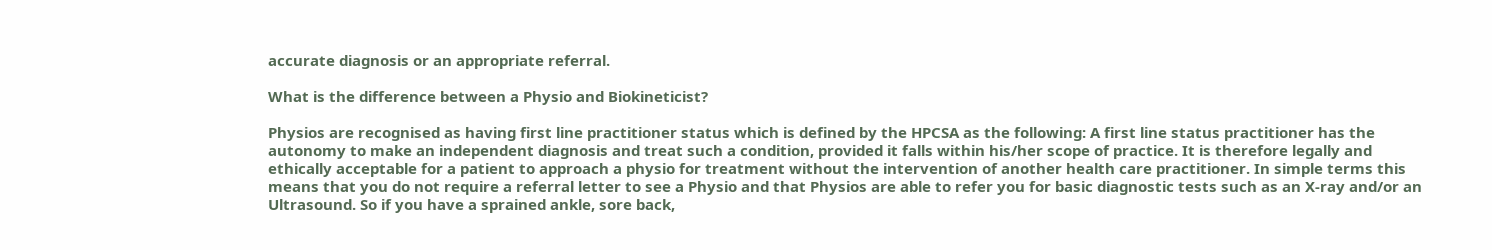accurate diagnosis or an appropriate referral.

What is the difference between a Physio and Biokineticist?

Physios are recognised as having first line practitioner status which is defined by the HPCSA as the following: A first line status practitioner has the autonomy to make an independent diagnosis and treat such a condition, provided it falls within his/her scope of practice. It is therefore legally and ethically acceptable for a patient to approach a physio for treatment without the intervention of another health care practitioner. In simple terms this means that you do not require a referral letter to see a Physio and that Physios are able to refer you for basic diagnostic tests such as an X-ray and/or an Ultrasound. So if you have a sprained ankle, sore back,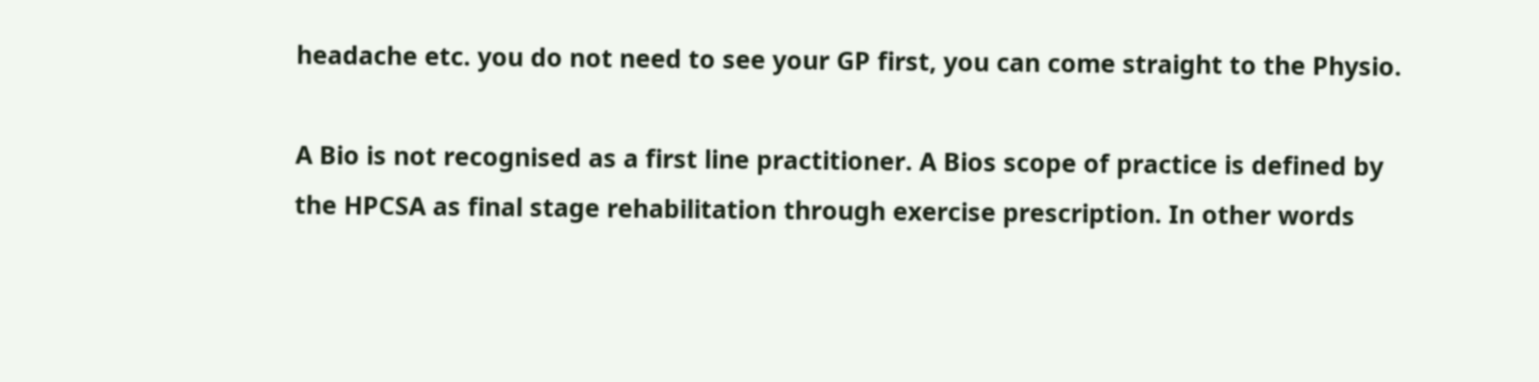headache etc. you do not need to see your GP first, you can come straight to the Physio.

A Bio is not recognised as a first line practitioner. A Bios scope of practice is defined by the HPCSA as final stage rehabilitation through exercise prescription. In other words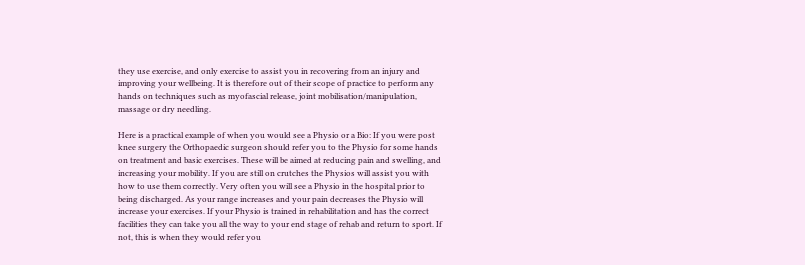they use exercise, and only exercise to assist you in recovering from an injury and improving your wellbeing. It is therefore out of their scope of practice to perform any hands on techniques such as myofascial release, joint mobilisation/manipulation, massage or dry needling.

Here is a practical example of when you would see a Physio or a Bio: If you were post knee surgery the Orthopaedic surgeon should refer you to the Physio for some hands on treatment and basic exercises. These will be aimed at reducing pain and swelling, and increasing your mobility. If you are still on crutches the Physios will assist you with how to use them correctly. Very often you will see a Physio in the hospital prior to being discharged. As your range increases and your pain decreases the Physio will increase your exercises. If your Physio is trained in rehabilitation and has the correct facilities they can take you all the way to your end stage of rehab and return to sport. If not, this is when they would refer you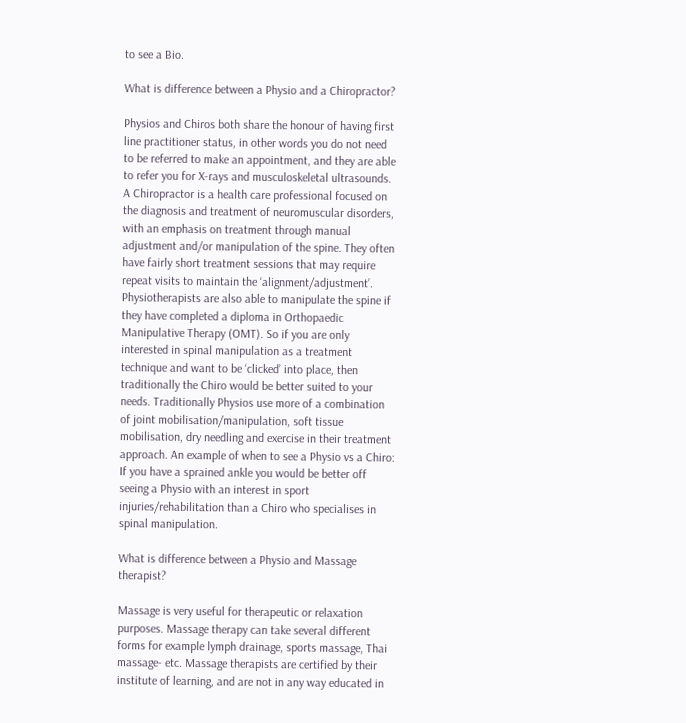to see a Bio.

What is difference between a Physio and a Chiropractor?

Physios and Chiros both share the honour of having first line practitioner status, in other words you do not need to be referred to make an appointment, and they are able to refer you for X-rays and musculoskeletal ultrasounds. A Chiropractor is a health care professional focused on the diagnosis and treatment of neuromuscular disorders, with an emphasis on treatment through manual adjustment and/or manipulation of the spine. They often have fairly short treatment sessions that may require repeat visits to maintain the ‘alignment/adjustment’. Physiotherapists are also able to manipulate the spine if they have completed a diploma in Orthopaedic Manipulative Therapy (OMT). So if you are only interested in spinal manipulation as a treatment technique and want to be ‘clicked’ into place, then traditionally the Chiro would be better suited to your needs. Traditionally Physios use more of a combination of joint mobilisation/manipulation, soft tissue mobilisation, dry needling and exercise in their treatment approach. An example of when to see a Physio vs a Chiro: If you have a sprained ankle you would be better off seeing a Physio with an interest in sport injuries/rehabilitation than a Chiro who specialises in spinal manipulation.

What is difference between a Physio and Massage therapist?

Massage is very useful for therapeutic or relaxation purposes. Massage therapy can take several different forms for example lymph drainage, sports massage, Thai massage- etc. Massage therapists are certified by their institute of learning, and are not in any way educated in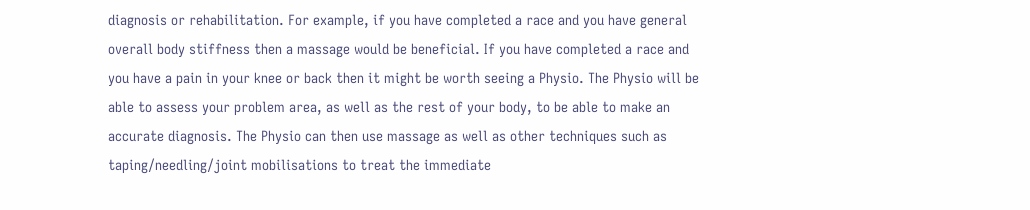diagnosis or rehabilitation. For example, if you have completed a race and you have general overall body stiffness then a massage would be beneficial. If you have completed a race and you have a pain in your knee or back then it might be worth seeing a Physio. The Physio will be able to assess your problem area, as well as the rest of your body, to be able to make an accurate diagnosis. The Physio can then use massage as well as other techniques such as taping/needling/joint mobilisations to treat the immediate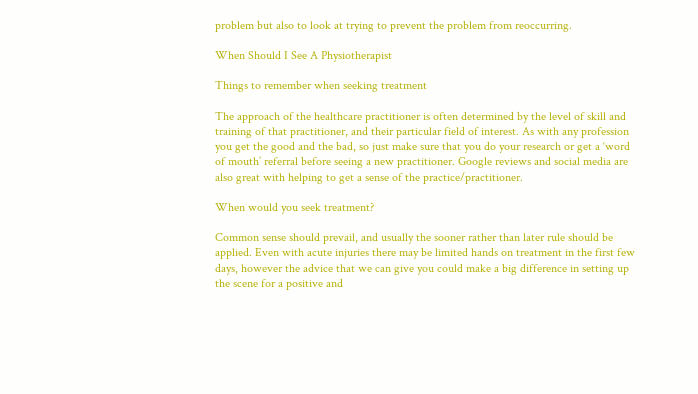problem but also to look at trying to prevent the problem from reoccurring.

When Should I See A Physiotherapist

Things to remember when seeking treatment

The approach of the healthcare practitioner is often determined by the level of skill and training of that practitioner, and their particular field of interest. As with any profession you get the good and the bad, so just make sure that you do your research or get a ‘word of mouth’ referral before seeing a new practitioner. Google reviews and social media are also great with helping to get a sense of the practice/practitioner.

When would you seek treatment?

Common sense should prevail, and usually the sooner rather than later rule should be applied. Even with acute injuries there may be limited hands on treatment in the first few days, however the advice that we can give you could make a big difference in setting up the scene for a positive and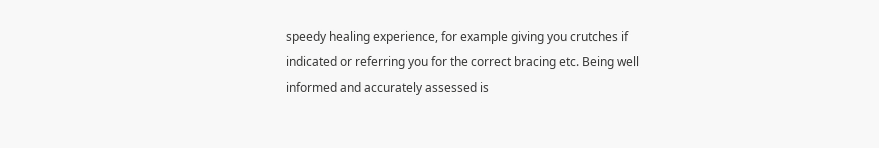speedy healing experience, for example giving you crutches if indicated or referring you for the correct bracing etc. Being well informed and accurately assessed is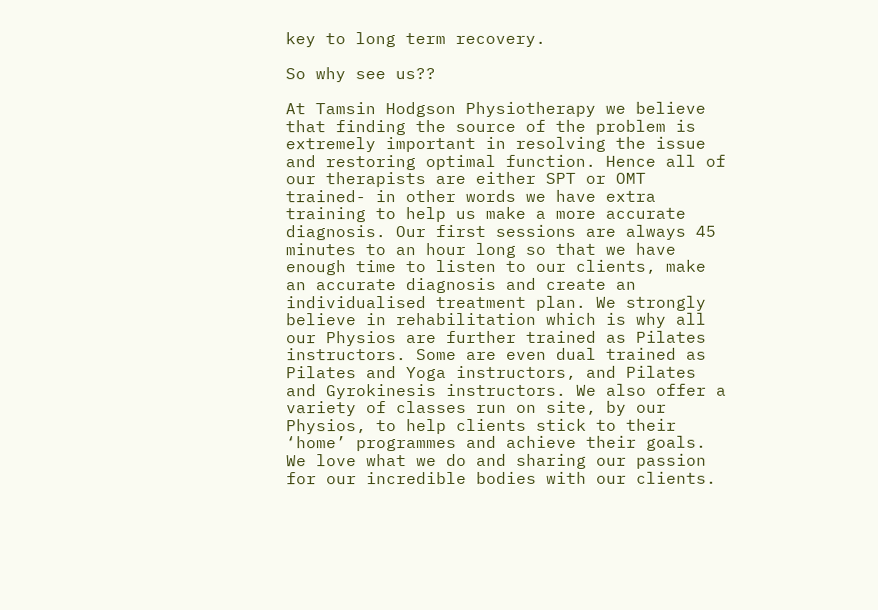key to long term recovery.

So why see us??

At Tamsin Hodgson Physiotherapy we believe that finding the source of the problem is extremely important in resolving the issue and restoring optimal function. Hence all of our therapists are either SPT or OMT trained- in other words we have extra training to help us make a more accurate diagnosis. Our first sessions are always 45 minutes to an hour long so that we have enough time to listen to our clients, make an accurate diagnosis and create an individualised treatment plan. We strongly believe in rehabilitation which is why all our Physios are further trained as Pilates instructors. Some are even dual trained as Pilates and Yoga instructors, and Pilates and Gyrokinesis instructors. We also offer a variety of classes run on site, by our Physios, to help clients stick to their ‘home’ programmes and achieve their goals.  We love what we do and sharing our passion for our incredible bodies with our clients.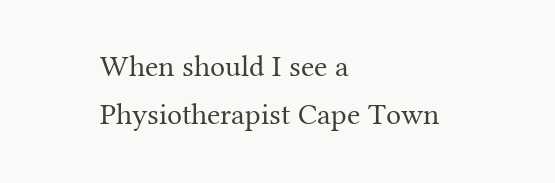When should I see a Physiotherapist Cape Town